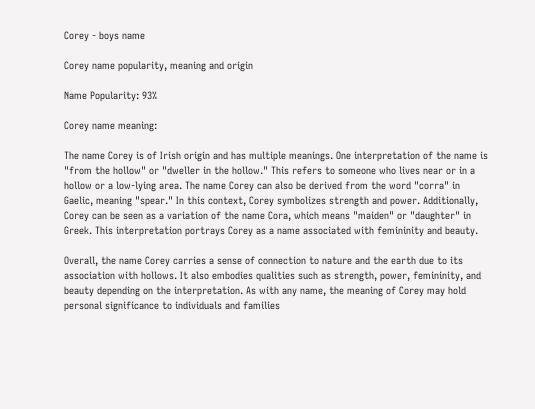Corey - boys name

Corey name popularity, meaning and origin

Name Popularity: 93%

Corey name meaning:

The name Corey is of Irish origin and has multiple meanings. One interpretation of the name is "from the hollow" or "dweller in the hollow." This refers to someone who lives near or in a hollow or a low-lying area. The name Corey can also be derived from the word "corra" in Gaelic, meaning "spear." In this context, Corey symbolizes strength and power. Additionally, Corey can be seen as a variation of the name Cora, which means "maiden" or "daughter" in Greek. This interpretation portrays Corey as a name associated with femininity and beauty.

Overall, the name Corey carries a sense of connection to nature and the earth due to its association with hollows. It also embodies qualities such as strength, power, femininity, and beauty depending on the interpretation. As with any name, the meaning of Corey may hold personal significance to individuals and families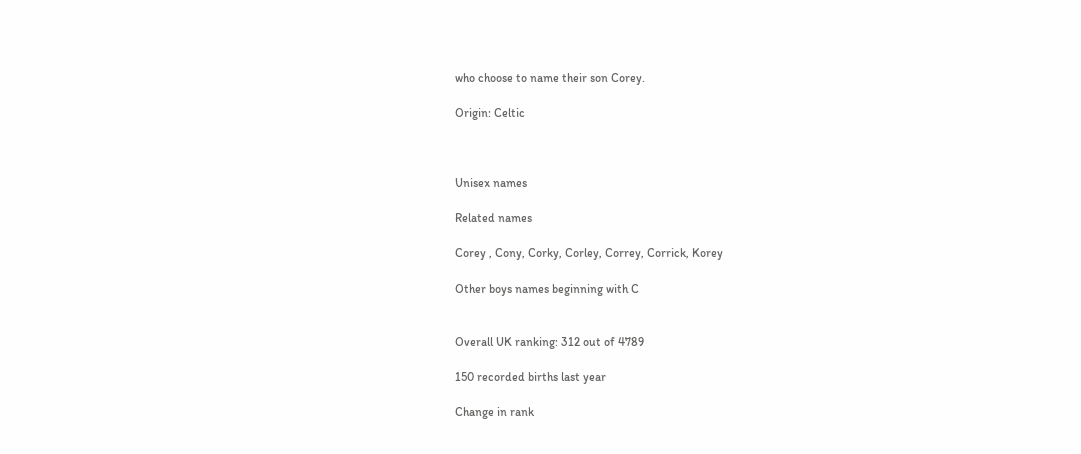who choose to name their son Corey.

Origin: Celtic



Unisex names

Related names

Corey , Cony, Corky, Corley, Correy, Corrick, Korey

Other boys names beginning with C


Overall UK ranking: 312 out of 4789

150 recorded births last year

Change in rank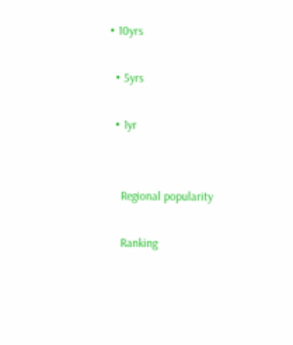• 10yrs

  • 5yrs

  • 1yr


    Regional popularity

    Ranking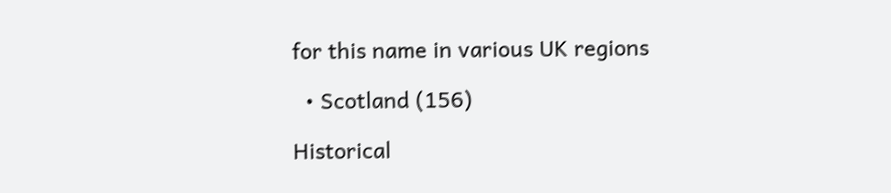for this name in various UK regions

  • Scotland (156)

Historical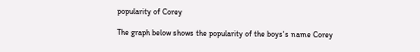popularity of Corey

The graph below shows the popularity of the boys's name Corey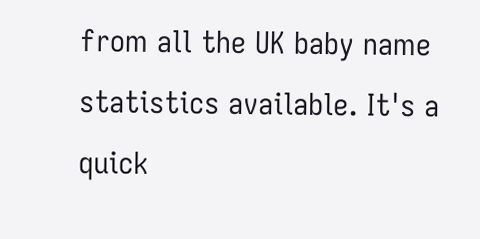from all the UK baby name statistics available. It's a quick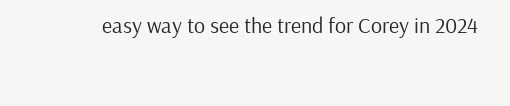easy way to see the trend for Corey in 2024